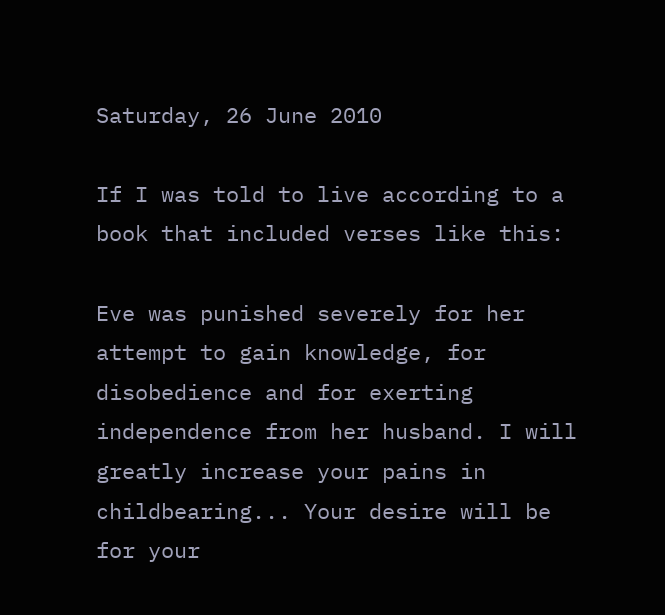Saturday, 26 June 2010

If I was told to live according to a book that included verses like this:

Eve was punished severely for her attempt to gain knowledge, for disobedience and for exerting independence from her husband. I will greatly increase your pains in childbearing... Your desire will be for your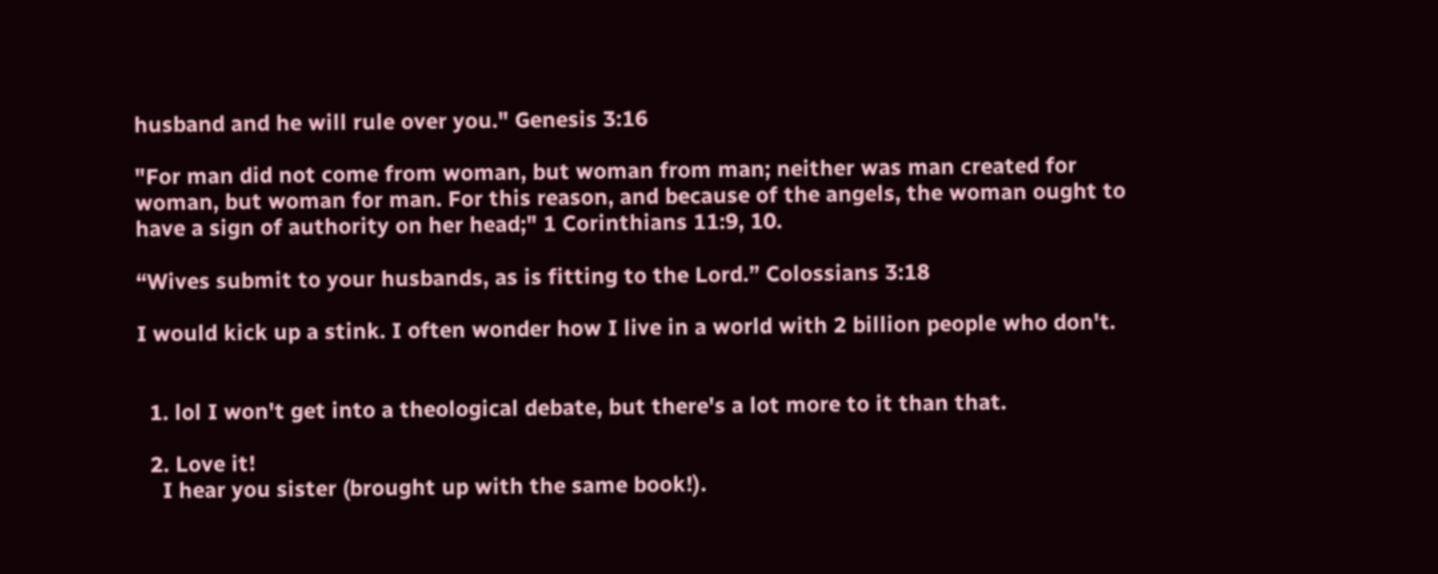husband and he will rule over you." Genesis 3:16

"For man did not come from woman, but woman from man; neither was man created for woman, but woman for man. For this reason, and because of the angels, the woman ought to have a sign of authority on her head;" 1 Corinthians 11:9, 10.

“Wives submit to your husbands, as is fitting to the Lord.” Colossians 3:18

I would kick up a stink. I often wonder how I live in a world with 2 billion people who don't.


  1. lol I won't get into a theological debate, but there's a lot more to it than that.

  2. Love it!
    I hear you sister (brought up with the same book!).